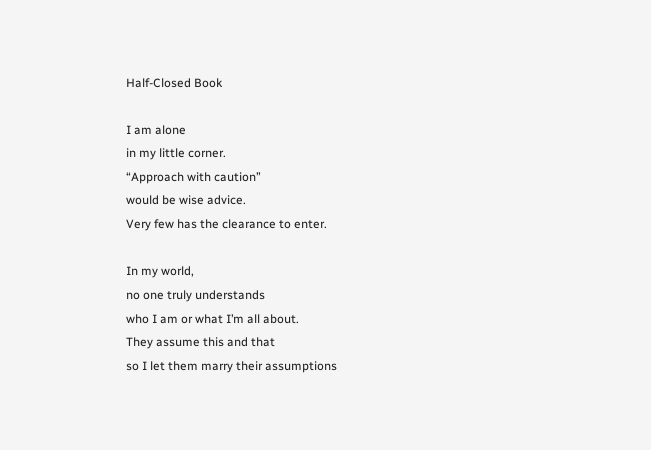Half-Closed Book

I am alone
in my little corner.
“Approach with caution”
would be wise advice.
Very few has the clearance to enter.

In my world,
no one truly understands
who I am or what I’m all about.
They assume this and that
so I let them marry their assumptions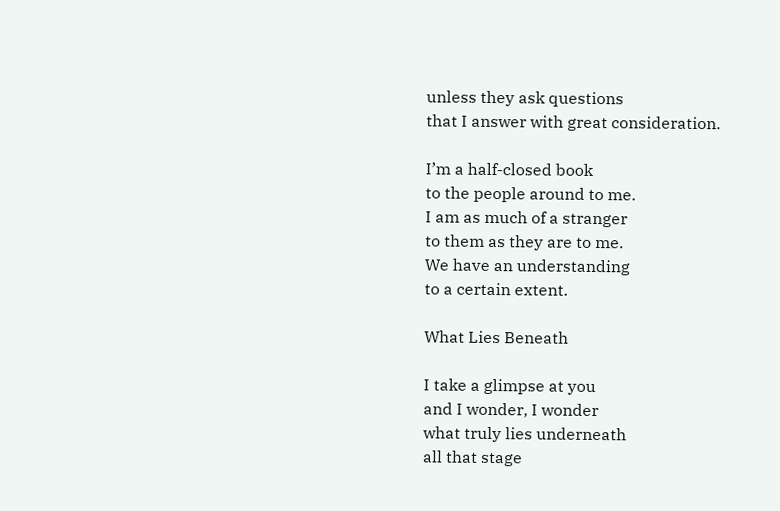unless they ask questions
that I answer with great consideration.

I’m a half-closed book
to the people around to me.
I am as much of a stranger
to them as they are to me.
We have an understanding
to a certain extent.

What Lies Beneath

I take a glimpse at you
and I wonder, I wonder
what truly lies underneath
all that stage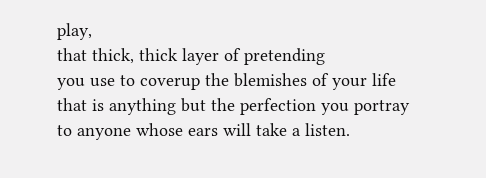play,
that thick, thick layer of pretending
you use to coverup the blemishes of your life
that is anything but the perfection you portray
to anyone whose ears will take a listen.